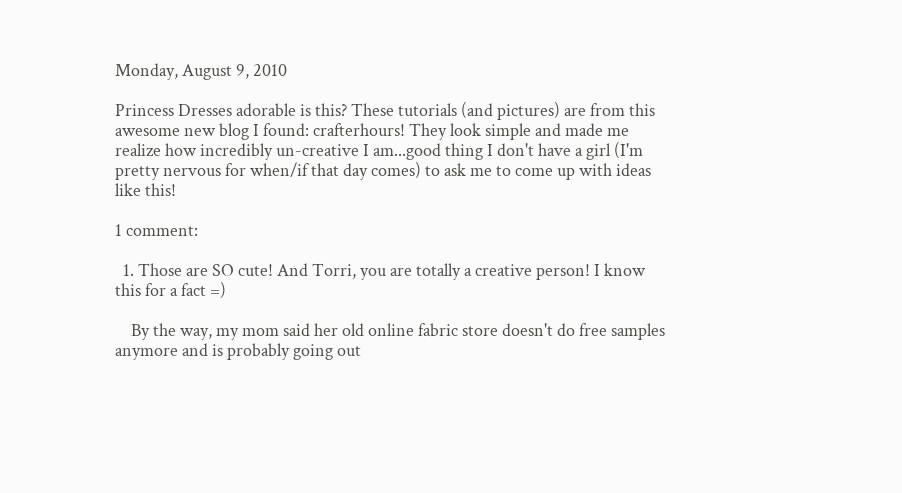Monday, August 9, 2010

Princess Dresses adorable is this? These tutorials (and pictures) are from this awesome new blog I found: crafterhours! They look simple and made me realize how incredibly un-creative I am...good thing I don't have a girl (I'm pretty nervous for when/if that day comes) to ask me to come up with ideas like this!

1 comment:

  1. Those are SO cute! And Torri, you are totally a creative person! I know this for a fact =)

    By the way, my mom said her old online fabric store doesn't do free samples anymore and is probably going out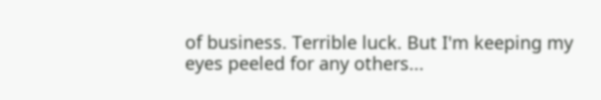of business. Terrible luck. But I'm keeping my eyes peeled for any others...